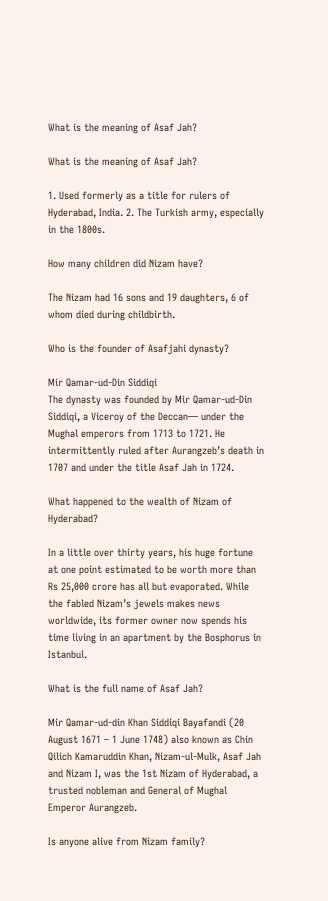What is the meaning of Asaf Jah?

What is the meaning of Asaf Jah?

1. Used formerly as a title for rulers of Hyderabad, India. 2. The Turkish army, especially in the 1800s.

How many children did Nizam have?

The Nizam had 16 sons and 19 daughters, 6 of whom died during childbirth.

Who is the founder of Asafjahi dynasty?

Mir Qamar-ud-Din Siddiqi
The dynasty was founded by Mir Qamar-ud-Din Siddiqi, a Viceroy of the Deccan— under the Mughal emperors from 1713 to 1721. He intermittently ruled after Aurangzeb’s death in 1707 and under the title Asaf Jah in 1724.

What happened to the wealth of Nizam of Hyderabad?

In a little over thirty years, his huge fortune at one point estimated to be worth more than Rs 25,000 crore has all but evaporated. While the fabled Nizam’s jewels makes news worldwide, its former owner now spends his time living in an apartment by the Bosphorus in Istanbul.

What is the full name of Asaf Jah?

Mir Qamar-ud-din Khan Siddiqi Bayafandi (20 August 1671 – 1 June 1748) also known as Chin Qilich Kamaruddin Khan, Nizam-ul-Mulk, Asaf Jah and Nizam I, was the 1st Nizam of Hyderabad, a trusted nobleman and General of Mughal Emperor Aurangzeb.

Is anyone alive from Nizam family?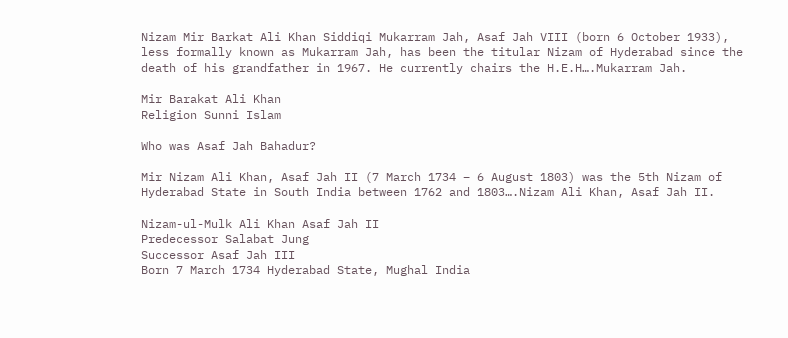Nizam Mir Barkat Ali Khan Siddiqi Mukarram Jah, Asaf Jah VIII (born 6 October 1933), less formally known as Mukarram Jah, has been the titular Nizam of Hyderabad since the death of his grandfather in 1967. He currently chairs the H.E.H….Mukarram Jah.

Mir Barakat Ali Khan
Religion Sunni Islam

Who was Asaf Jah Bahadur?

Mir Nizam Ali Khan, Asaf Jah II (7 March 1734 – 6 August 1803) was the 5th Nizam of Hyderabad State in South India between 1762 and 1803….Nizam Ali Khan, Asaf Jah II.

Nizam-ul-Mulk Ali Khan Asaf Jah II
Predecessor Salabat Jung
Successor Asaf Jah III
Born 7 March 1734 Hyderabad State, Mughal India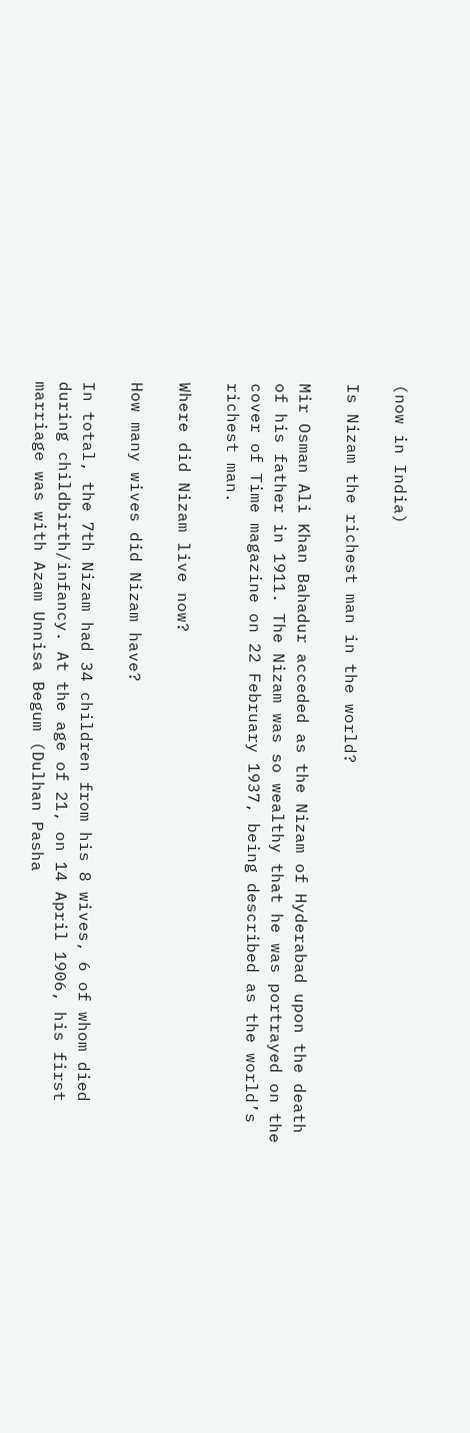(now in India)

Is Nizam the richest man in the world?

Mir Osman Ali Khan Bahadur acceded as the Nizam of Hyderabad upon the death of his father in 1911. The Nizam was so wealthy that he was portrayed on the cover of Time magazine on 22 February 1937, being described as the world’s richest man.

Where did Nizam live now?

How many wives did Nizam have?

In total, the 7th Nizam had 34 children from his 8 wives, 6 of whom died during childbirth/infancy. At the age of 21, on 14 April 1906, his first marriage was with Azam Unnisa Begum (Dulhan Pasha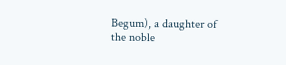Begum), a daughter of the noble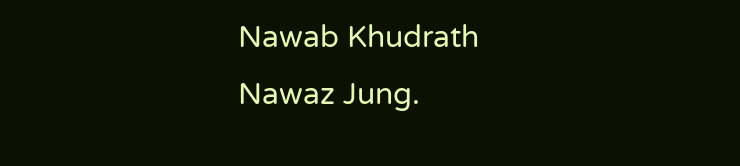Nawab Khudrath Nawaz Jung.